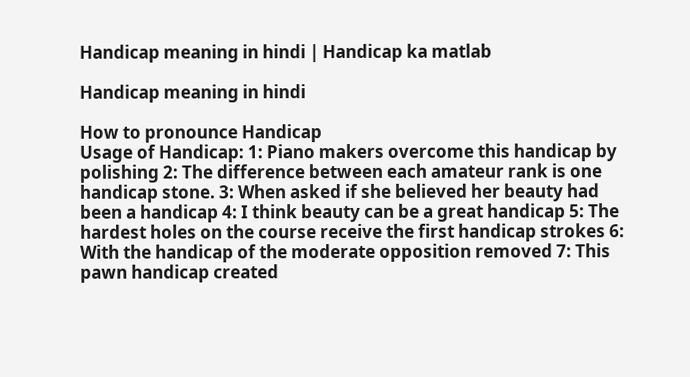Handicap meaning in hindi | Handicap ka matlab

Handicap meaning in hindi

How to pronounce Handicap
Usage of Handicap: 1: Piano makers overcome this handicap by polishing 2: The difference between each amateur rank is one handicap stone. 3: When asked if she believed her beauty had been a handicap 4: I think beauty can be a great handicap 5: The hardest holes on the course receive the first handicap strokes 6: With the handicap of the moderate opposition removed 7: This pawn handicap created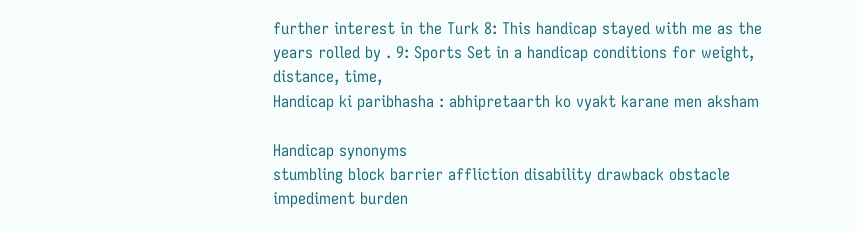further interest in the Turk 8: This handicap stayed with me as the years rolled by . 9: Sports Set in a handicap conditions for weight, distance, time,
Handicap ki paribhasha : abhipretaarth ko vyakt karane men aksham

Handicap synonyms
stumbling block barrier affliction disability drawback obstacle impediment burden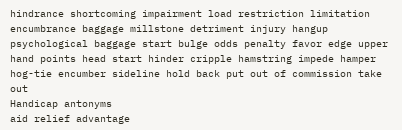hindrance shortcoming impairment load restriction limitation encumbrance baggage millstone detriment injury hangup psychological baggage start bulge odds penalty favor edge upper hand points head start hinder cripple hamstring impede hamper hog-tie encumber sideline hold back put out of commission take out
Handicap antonyms
aid relief advantage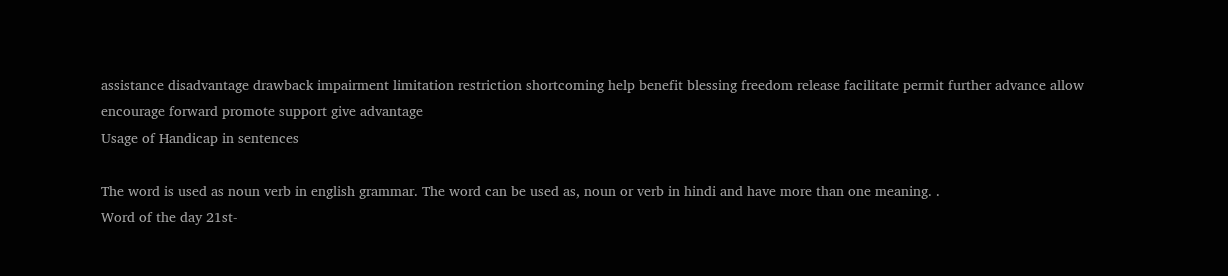assistance disadvantage drawback impairment limitation restriction shortcoming help benefit blessing freedom release facilitate permit further advance allow encourage forward promote support give advantage
Usage of Handicap in sentences

The word is used as noun verb in english grammar. The word can be used as, noun or verb in hindi and have more than one meaning. .
Word of the day 21st-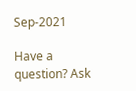Sep-2021

Have a question? Ask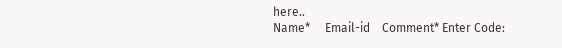here..
Name*     Email-id    Comment* Enter Code: